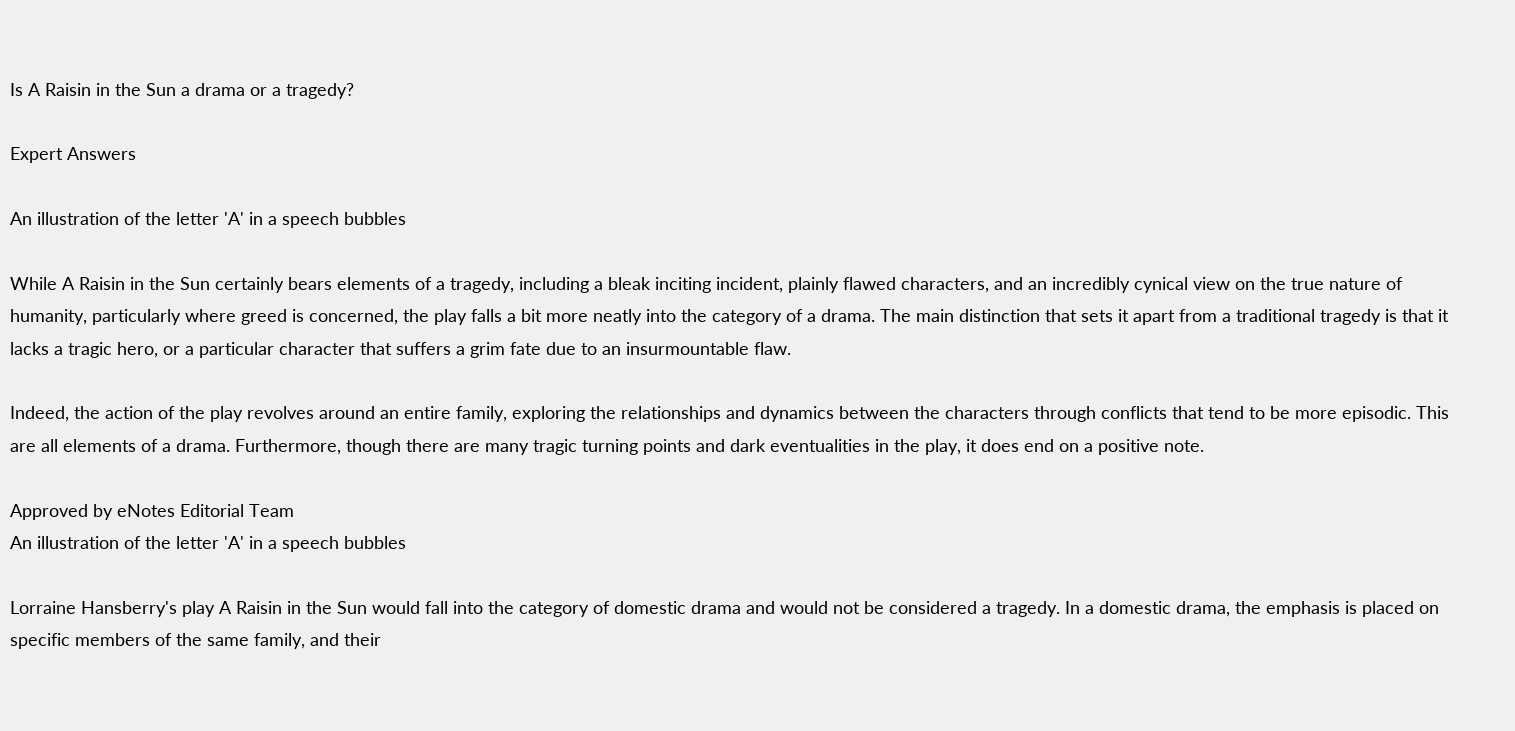Is A Raisin in the Sun a drama or a tragedy?

Expert Answers

An illustration of the letter 'A' in a speech bubbles

While A Raisin in the Sun certainly bears elements of a tragedy, including a bleak inciting incident, plainly flawed characters, and an incredibly cynical view on the true nature of humanity, particularly where greed is concerned, the play falls a bit more neatly into the category of a drama. The main distinction that sets it apart from a traditional tragedy is that it lacks a tragic hero, or a particular character that suffers a grim fate due to an insurmountable flaw.

Indeed, the action of the play revolves around an entire family, exploring the relationships and dynamics between the characters through conflicts that tend to be more episodic. This are all elements of a drama. Furthermore, though there are many tragic turning points and dark eventualities in the play, it does end on a positive note.

Approved by eNotes Editorial Team
An illustration of the letter 'A' in a speech bubbles

Lorraine Hansberry's play A Raisin in the Sun would fall into the category of domestic drama and would not be considered a tragedy. In a domestic drama, the emphasis is placed on specific members of the same family, and their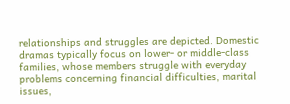relationships and struggles are depicted. Domestic dramas typically focus on lower- or middle-class families, whose members struggle with everyday problems concerning financial difficulties, marital issues,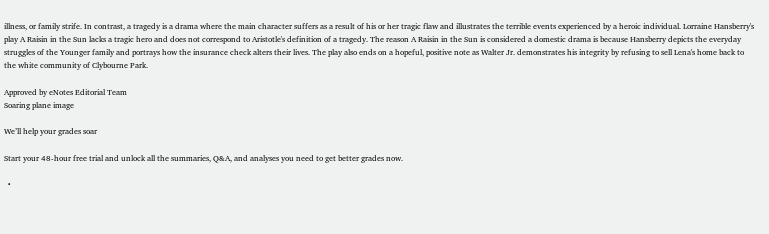illness, or family strife. In contrast, a tragedy is a drama where the main character suffers as a result of his or her tragic flaw and illustrates the terrible events experienced by a heroic individual. Lorraine Hansberry's play A Raisin in the Sun lacks a tragic hero and does not correspond to Aristotle's definition of a tragedy. The reason A Raisin in the Sun is considered a domestic drama is because Hansberry depicts the everyday struggles of the Younger family and portrays how the insurance check alters their lives. The play also ends on a hopeful, positive note as Walter Jr. demonstrates his integrity by refusing to sell Lena's home back to the white community of Clybourne Park.

Approved by eNotes Editorial Team
Soaring plane image

We’ll help your grades soar

Start your 48-hour free trial and unlock all the summaries, Q&A, and analyses you need to get better grades now.

  •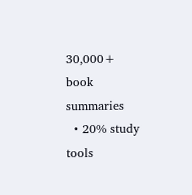30,000+ book summaries
  • 20% study tools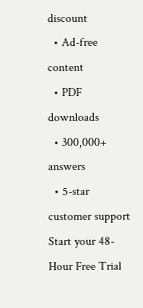discount
  • Ad-free content
  • PDF downloads
  • 300,000+ answers
  • 5-star customer support
Start your 48-Hour Free Trial